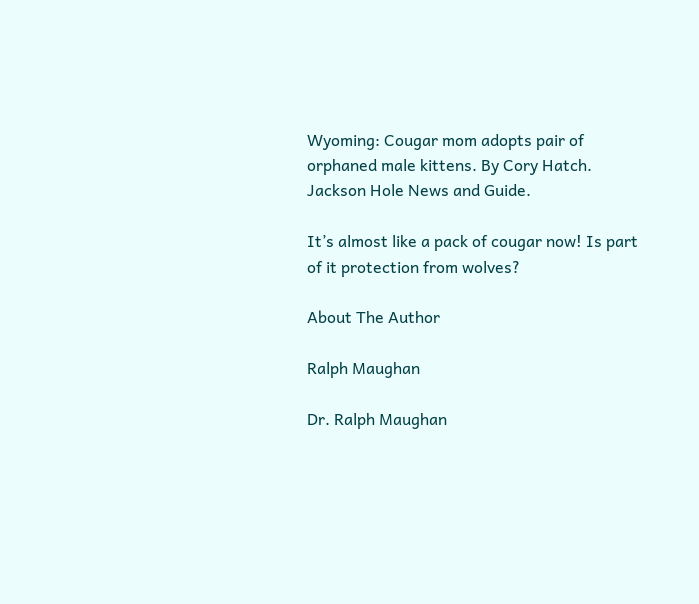Wyoming: Cougar mom adopts pair of orphaned male kittens. By Cory Hatch. Jackson Hole News and Guide.

It’s almost like a pack of cougar now! Is part of it protection from wolves?

About The Author

Ralph Maughan

Dr. Ralph Maughan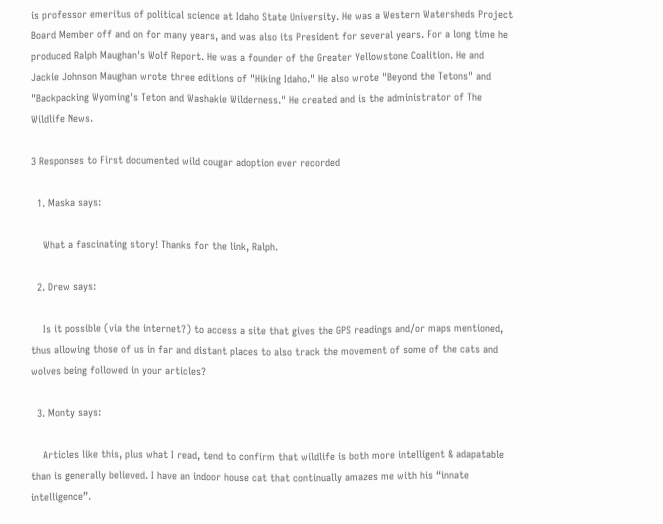is professor emeritus of political science at Idaho State University. He was a Western Watersheds Project Board Member off and on for many years, and was also its President for several years. For a long time he produced Ralph Maughan's Wolf Report. He was a founder of the Greater Yellowstone Coalition. He and Jackie Johnson Maughan wrote three editions of "Hiking Idaho." He also wrote "Beyond the Tetons" and "Backpacking Wyoming's Teton and Washakie Wilderness." He created and is the administrator of The Wildlife News.

3 Responses to First documented wild cougar adoption ever recorded

  1. Maska says:

    What a fascinating story! Thanks for the link, Ralph.

  2. Drew says:

    Is it possible (via the internet?) to access a site that gives the GPS readings and/or maps mentioned, thus allowing those of us in far and distant places to also track the movement of some of the cats and wolves being followed in your articles?

  3. Monty says:

    Articles like this, plus what I read, tend to confirm that wildlife is both more intelligent & adapatable than is generally believed. I have an indoor house cat that continually amazes me with his “innate intelligence”.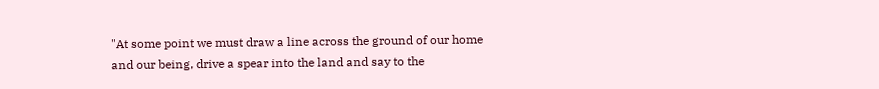"At some point we must draw a line across the ground of our home and our being, drive a spear into the land and say to the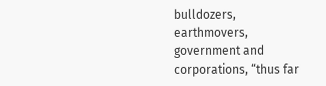bulldozers, earthmovers, government and corporations, “thus far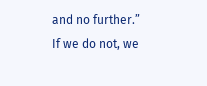and no further.” If we do not, we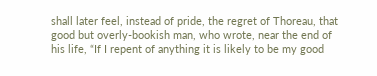shall later feel, instead of pride, the regret of Thoreau, that good but overly-bookish man, who wrote, near the end of his life, “If I repent of anything it is likely to be my good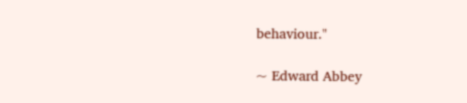behaviour."

~ Edward Abbey